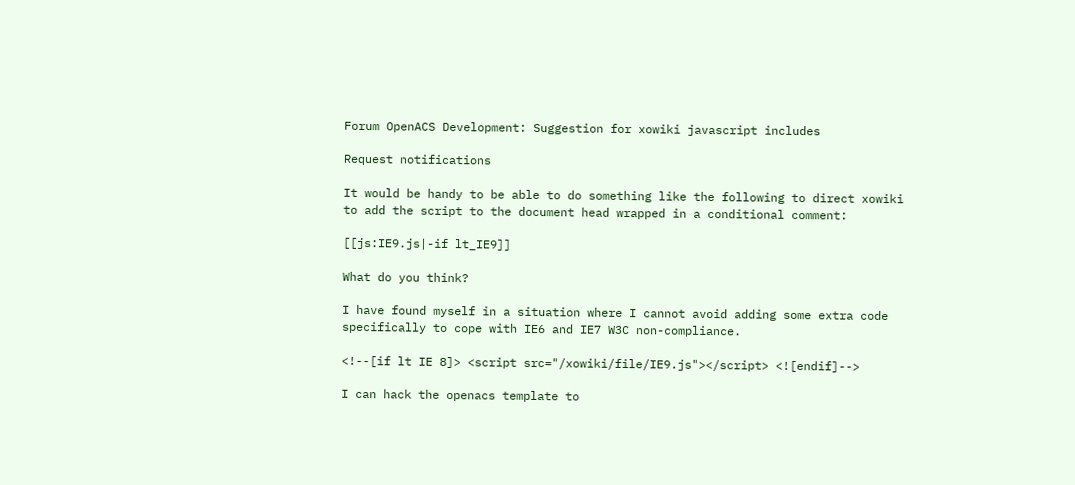Forum OpenACS Development: Suggestion for xowiki javascript includes

Request notifications

It would be handy to be able to do something like the following to direct xowiki to add the script to the document head wrapped in a conditional comment:

[[js:IE9.js|-if lt_IE9]]

What do you think?

I have found myself in a situation where I cannot avoid adding some extra code specifically to cope with IE6 and IE7 W3C non-compliance.

<!--[if lt IE 8]> <script src="/xowiki/file/IE9.js"></script> <![endif]-->

I can hack the openacs template to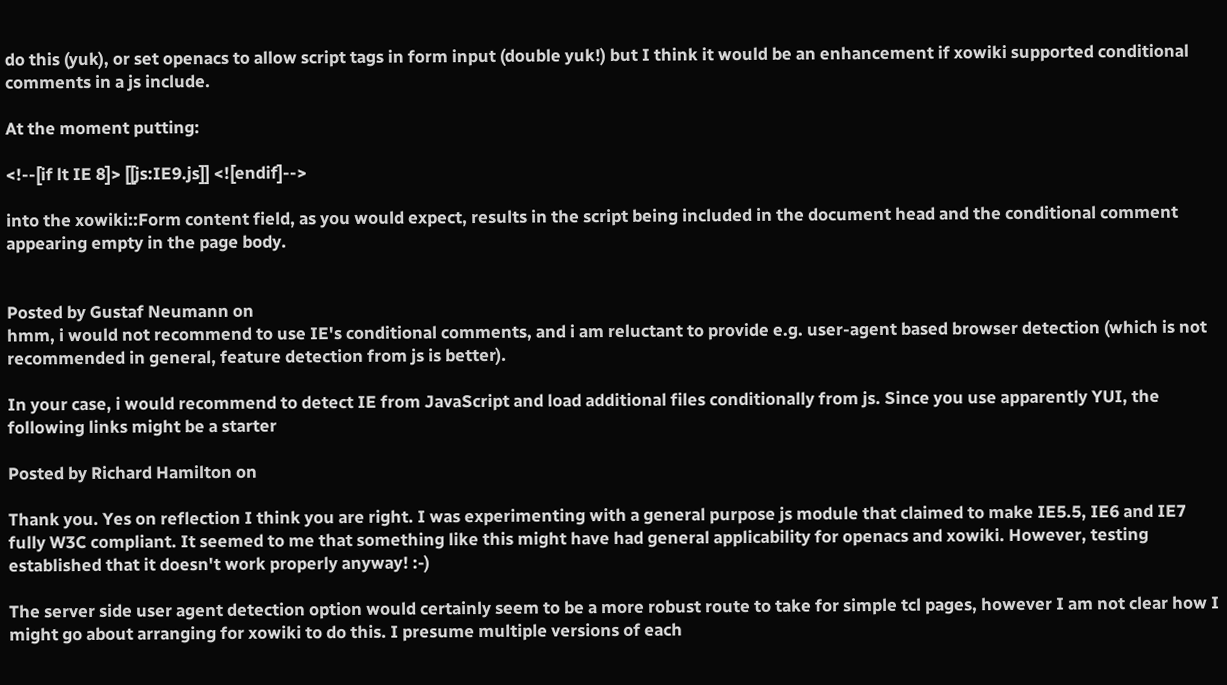do this (yuk), or set openacs to allow script tags in form input (double yuk!) but I think it would be an enhancement if xowiki supported conditional comments in a js include.

At the moment putting:

<!--[if lt IE 8]> [[js:IE9.js]] <![endif]-->

into the xowiki::Form content field, as you would expect, results in the script being included in the document head and the conditional comment appearing empty in the page body.


Posted by Gustaf Neumann on
hmm, i would not recommend to use IE's conditional comments, and i am reluctant to provide e.g. user-agent based browser detection (which is not recommended in general, feature detection from js is better).

In your case, i would recommend to detect IE from JavaScript and load additional files conditionally from js. Since you use apparently YUI, the following links might be a starter

Posted by Richard Hamilton on

Thank you. Yes on reflection I think you are right. I was experimenting with a general purpose js module that claimed to make IE5.5, IE6 and IE7 fully W3C compliant. It seemed to me that something like this might have had general applicability for openacs and xowiki. However, testing established that it doesn't work properly anyway! :-)

The server side user agent detection option would certainly seem to be a more robust route to take for simple tcl pages, however I am not clear how I might go about arranging for xowiki to do this. I presume multiple versions of each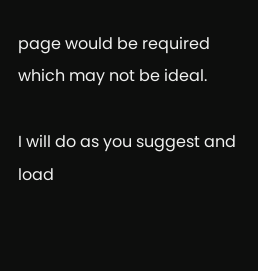page would be required which may not be ideal.

I will do as you suggest and load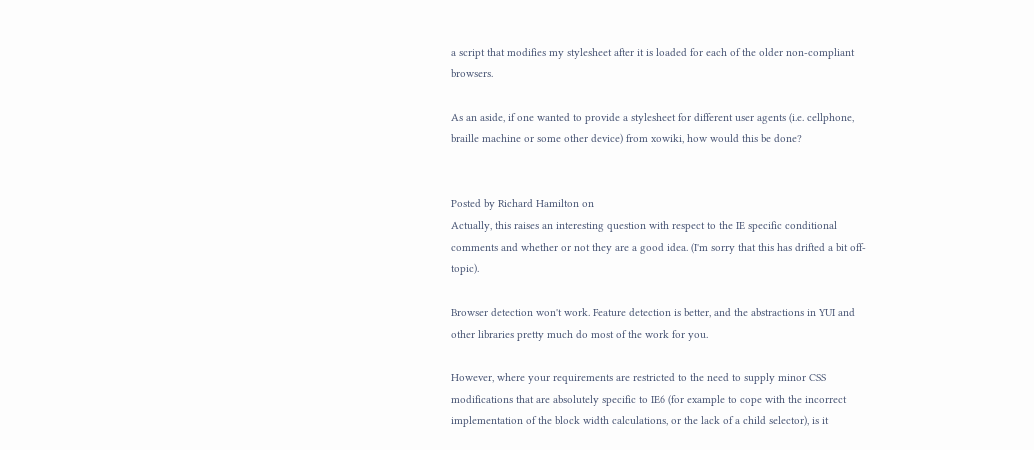a script that modifies my stylesheet after it is loaded for each of the older non-compliant browsers.

As an aside, if one wanted to provide a stylesheet for different user agents (i.e. cellphone, braille machine or some other device) from xowiki, how would this be done?


Posted by Richard Hamilton on
Actually, this raises an interesting question with respect to the IE specific conditional comments and whether or not they are a good idea. (I'm sorry that this has drifted a bit off-topic).

Browser detection won't work. Feature detection is better, and the abstractions in YUI and other libraries pretty much do most of the work for you.

However, where your requirements are restricted to the need to supply minor CSS modifications that are absolutely specific to IE6 (for example to cope with the incorrect implementation of the block width calculations, or the lack of a child selector), is it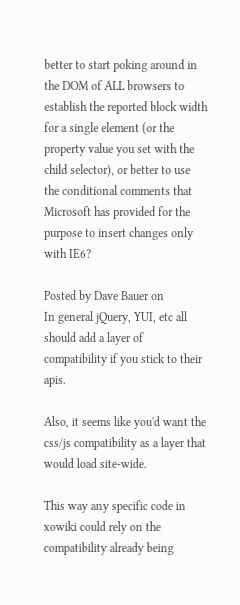better to start poking around in the DOM of ALL browsers to establish the reported block width for a single element (or the property value you set with the child selector), or better to use the conditional comments that Microsoft has provided for the purpose to insert changes only with IE6?

Posted by Dave Bauer on
In general jQuery, YUI, etc all should add a layer of compatibility if you stick to their apis.

Also, it seems like you'd want the css/js compatibility as a layer that would load site-wide.

This way any specific code in xowiki could rely on the compatibility already being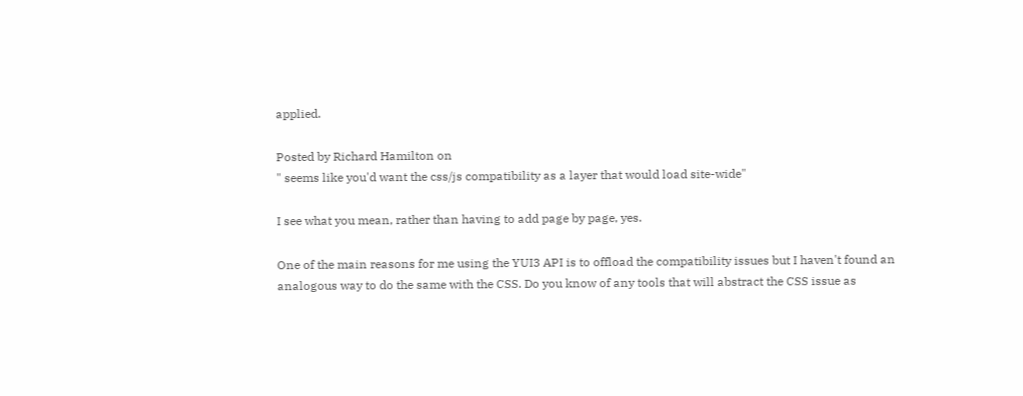applied.

Posted by Richard Hamilton on
" seems like you'd want the css/js compatibility as a layer that would load site-wide"

I see what you mean, rather than having to add page by page, yes.

One of the main reasons for me using the YUI3 API is to offload the compatibility issues but I haven't found an analogous way to do the same with the CSS. Do you know of any tools that will abstract the CSS issue as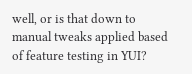well, or is that down to manual tweaks applied based of feature testing in YUI?